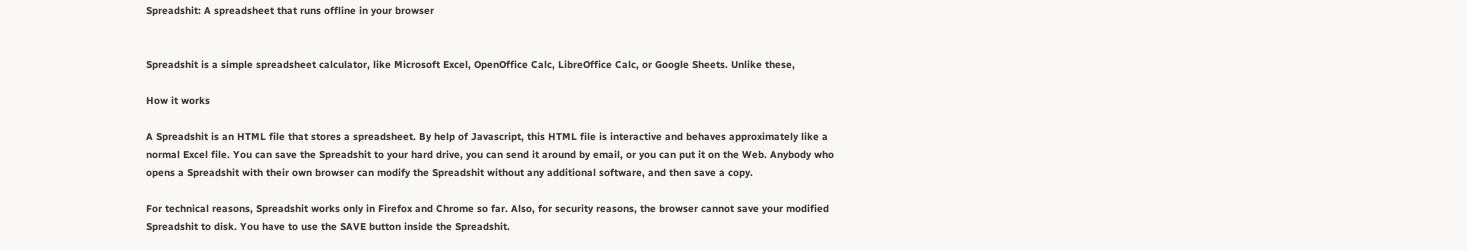Spreadshit: A spreadsheet that runs offline in your browser


Spreadshit is a simple spreadsheet calculator, like Microsoft Excel, OpenOffice Calc, LibreOffice Calc, or Google Sheets. Unlike these,

How it works

A Spreadshit is an HTML file that stores a spreadsheet. By help of Javascript, this HTML file is interactive and behaves approximately like a normal Excel file. You can save the Spreadshit to your hard drive, you can send it around by email, or you can put it on the Web. Anybody who opens a Spreadshit with their own browser can modify the Spreadshit without any additional software, and then save a copy.

For technical reasons, Spreadshit works only in Firefox and Chrome so far. Also, for security reasons, the browser cannot save your modified Spreadshit to disk. You have to use the SAVE button inside the Spreadshit.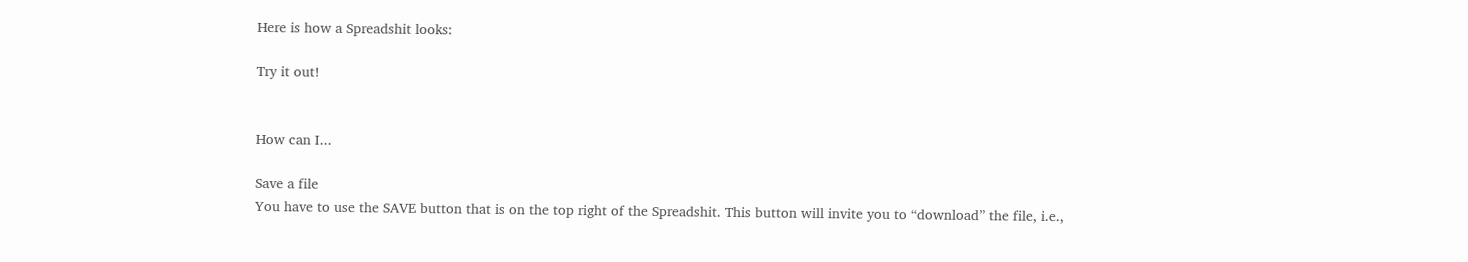Here is how a Spreadshit looks:

Try it out!


How can I...

Save a file
You have to use the SAVE button that is on the top right of the Spreadshit. This button will invite you to “download” the file, i.e.,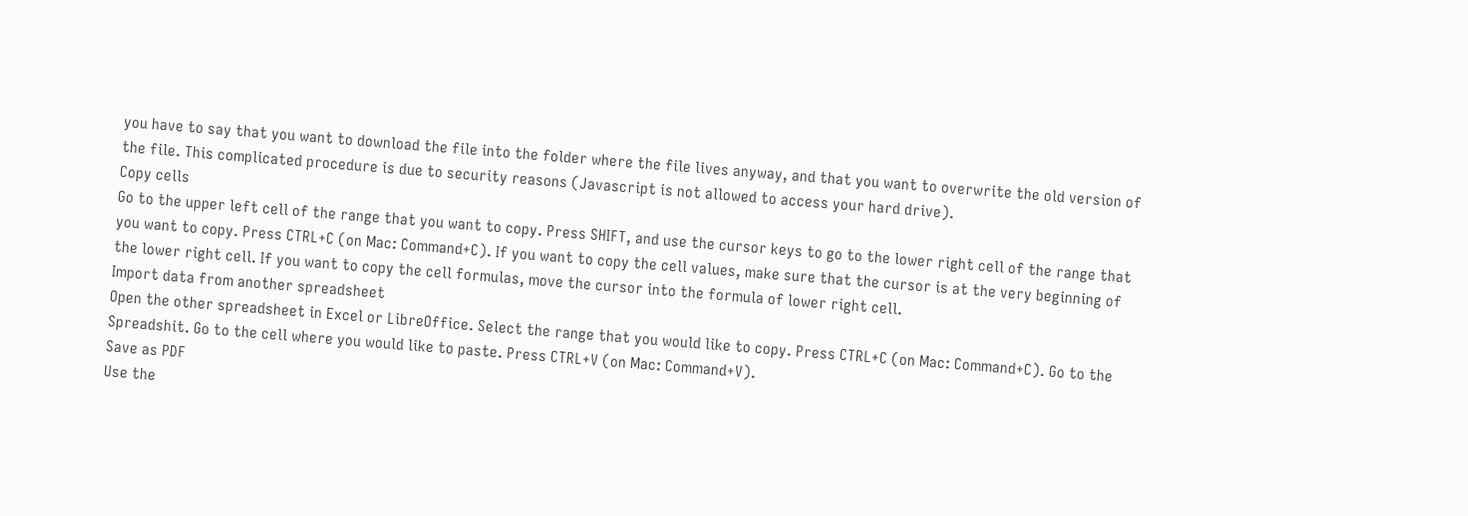you have to say that you want to download the file into the folder where the file lives anyway, and that you want to overwrite the old version of the file. This complicated procedure is due to security reasons (Javascript is not allowed to access your hard drive).
Copy cells
Go to the upper left cell of the range that you want to copy. Press SHIFT, and use the cursor keys to go to the lower right cell of the range that you want to copy. Press CTRL+C (on Mac: Command+C). If you want to copy the cell values, make sure that the cursor is at the very beginning of the lower right cell. If you want to copy the cell formulas, move the cursor into the formula of lower right cell.
Import data from another spreadsheet
Open the other spreadsheet in Excel or LibreOffice. Select the range that you would like to copy. Press CTRL+C (on Mac: Command+C). Go to the Spreadshit. Go to the cell where you would like to paste. Press CTRL+V (on Mac: Command+V).
Save as PDF
Use the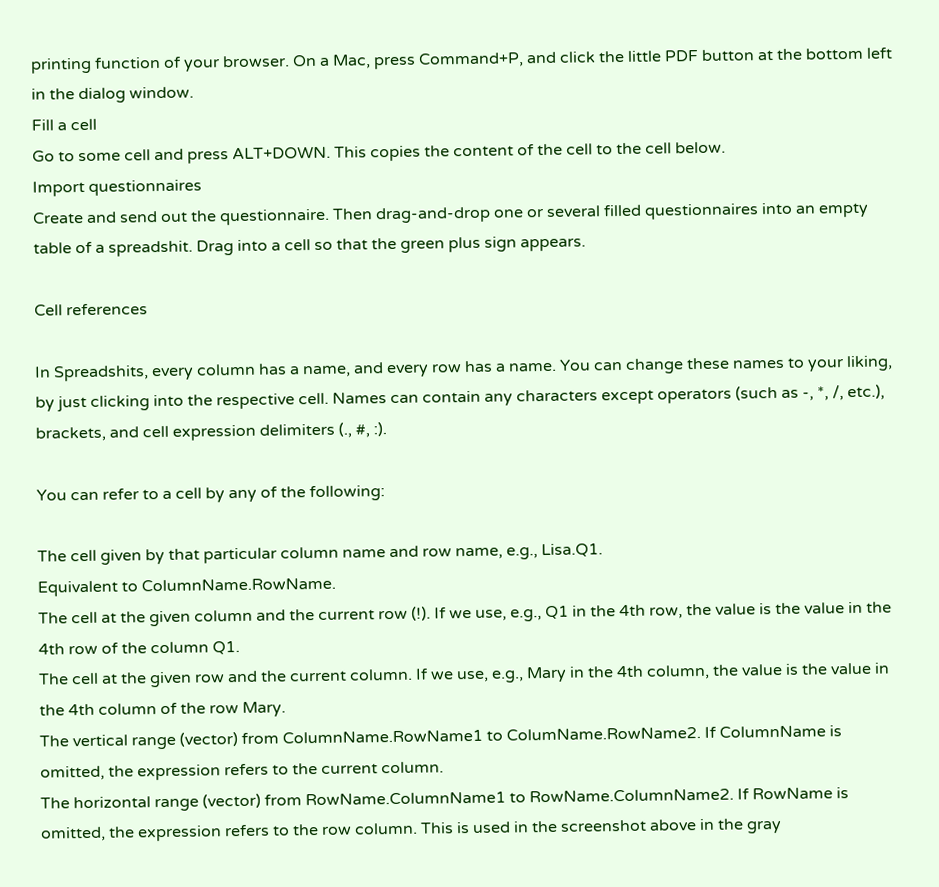printing function of your browser. On a Mac, press Command+P, and click the little PDF button at the bottom left in the dialog window.
Fill a cell
Go to some cell and press ALT+DOWN. This copies the content of the cell to the cell below.
Import questionnaires
Create and send out the questionnaire. Then drag-and-drop one or several filled questionnaires into an empty table of a spreadshit. Drag into a cell so that the green plus sign appears.

Cell references

In Spreadshits, every column has a name, and every row has a name. You can change these names to your liking, by just clicking into the respective cell. Names can contain any characters except operators (such as -, *, /, etc.), brackets, and cell expression delimiters (., #, :).

You can refer to a cell by any of the following:

The cell given by that particular column name and row name, e.g., Lisa.Q1.
Equivalent to ColumnName.RowName.
The cell at the given column and the current row (!). If we use, e.g., Q1 in the 4th row, the value is the value in the 4th row of the column Q1.
The cell at the given row and the current column. If we use, e.g., Mary in the 4th column, the value is the value in the 4th column of the row Mary.
The vertical range (vector) from ColumnName.RowName1 to ColumName.RowName2. If ColumnName is omitted, the expression refers to the current column.
The horizontal range (vector) from RowName.ColumnName1 to RowName.ColumnName2. If RowName is omitted, the expression refers to the row column. This is used in the screenshot above in the gray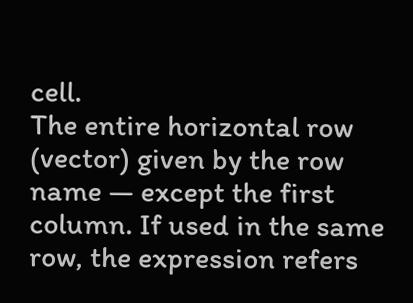cell.
The entire horizontal row (vector) given by the row name — except the first column. If used in the same row, the expression refers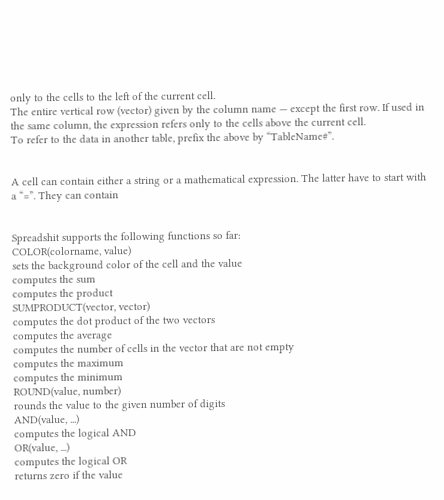only to the cells to the left of the current cell.
The entire vertical row (vector) given by the column name — except the first row. If used in the same column, the expression refers only to the cells above the current cell.
To refer to the data in another table, prefix the above by “TableName#”.


A cell can contain either a string or a mathematical expression. The latter have to start with a “=”. They can contain


Spreadshit supports the following functions so far:
COLOR(colorname, value)
sets the background color of the cell and the value
computes the sum
computes the product
SUMPRODUCT(vector, vector)
computes the dot product of the two vectors
computes the average
computes the number of cells in the vector that are not empty
computes the maximum
computes the minimum
ROUND(value, number)
rounds the value to the given number of digits
AND(value, ...)
computes the logical AND
OR(value, ...)
computes the logical OR
returns zero if the value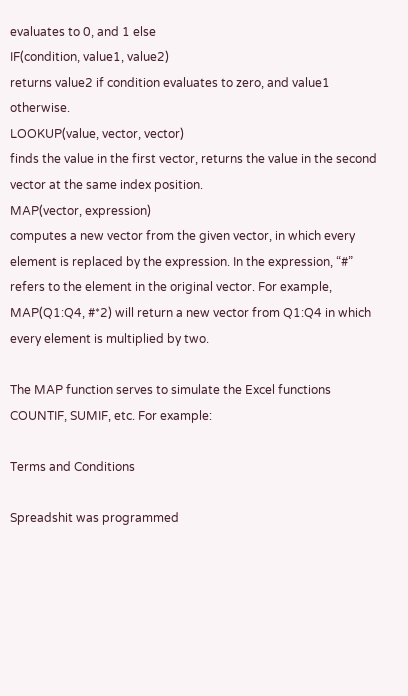evaluates to 0, and 1 else
IF(condition, value1, value2)
returns value2 if condition evaluates to zero, and value1 otherwise.
LOOKUP(value, vector, vector)
finds the value in the first vector, returns the value in the second vector at the same index position.
MAP(vector, expression)
computes a new vector from the given vector, in which every element is replaced by the expression. In the expression, “#” refers to the element in the original vector. For example, MAP(Q1:Q4, #*2) will return a new vector from Q1:Q4 in which every element is multiplied by two.

The MAP function serves to simulate the Excel functions COUNTIF, SUMIF, etc. For example:

Terms and Conditions

Spreadshit was programmed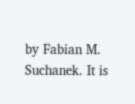by Fabian M. Suchanek. It is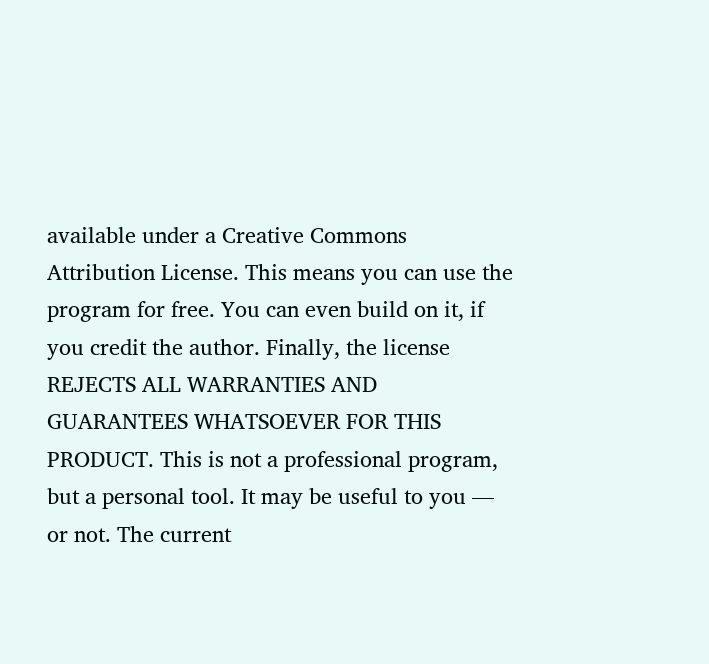available under a Creative Commons Attribution License. This means you can use the program for free. You can even build on it, if you credit the author. Finally, the license REJECTS ALL WARRANTIES AND GUARANTEES WHATSOEVER FOR THIS PRODUCT. This is not a professional program, but a personal tool. It may be useful to you — or not. The current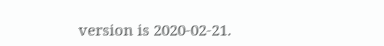version is 2020-02-21.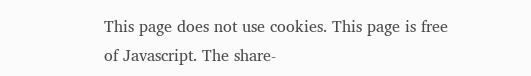This page does not use cookies. This page is free of Javascript. The share-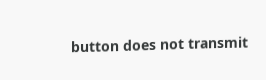button does not transmit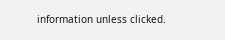information unless clicked.